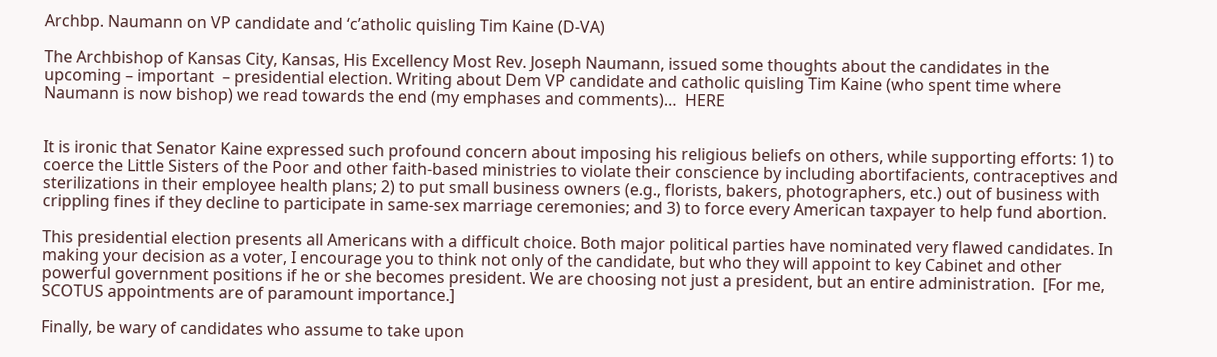Archbp. Naumann on VP candidate and ‘c’atholic quisling Tim Kaine (D-VA)

The Archbishop of Kansas City, Kansas, His Excellency Most Rev. Joseph Naumann, issued some thoughts about the candidates in the upcoming – important  – presidential election. Writing about Dem VP candidate and catholic quisling Tim Kaine (who spent time where Naumann is now bishop) we read towards the end (my emphases and comments)…  HERE


It is ironic that Senator Kaine expressed such profound concern about imposing his religious beliefs on others, while supporting efforts: 1) to coerce the Little Sisters of the Poor and other faith-based ministries to violate their conscience by including abortifacients, contraceptives and sterilizations in their employee health plans; 2) to put small business owners (e.g., florists, bakers, photographers, etc.) out of business with crippling fines if they decline to participate in same-sex marriage ceremonies; and 3) to force every American taxpayer to help fund abortion.

This presidential election presents all Americans with a difficult choice. Both major political parties have nominated very flawed candidates. In making your decision as a voter, I encourage you to think not only of the candidate, but who they will appoint to key Cabinet and other powerful government positions if he or she becomes president. We are choosing not just a president, but an entire administration.  [For me, SCOTUS appointments are of paramount importance.]

Finally, be wary of candidates who assume to take upon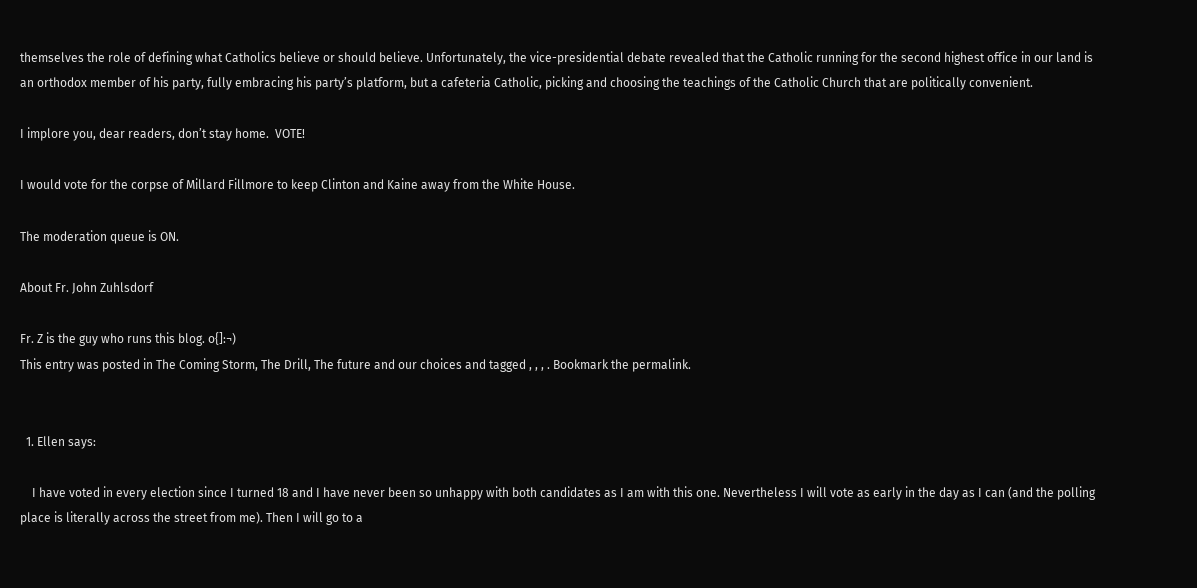themselves the role of defining what Catholics believe or should believe. Unfortunately, the vice-presidential debate revealed that the Catholic running for the second highest office in our land is an orthodox member of his party, fully embracing his party’s platform, but a cafeteria Catholic, picking and choosing the teachings of the Catholic Church that are politically convenient.

I implore you, dear readers, don’t stay home.  VOTE!

I would vote for the corpse of Millard Fillmore to keep Clinton and Kaine away from the White House.

The moderation queue is ON.

About Fr. John Zuhlsdorf

Fr. Z is the guy who runs this blog. o{]:¬)
This entry was posted in The Coming Storm, The Drill, The future and our choices and tagged , , , . Bookmark the permalink.


  1. Ellen says:

    I have voted in every election since I turned 18 and I have never been so unhappy with both candidates as I am with this one. Nevertheless I will vote as early in the day as I can (and the polling place is literally across the street from me). Then I will go to a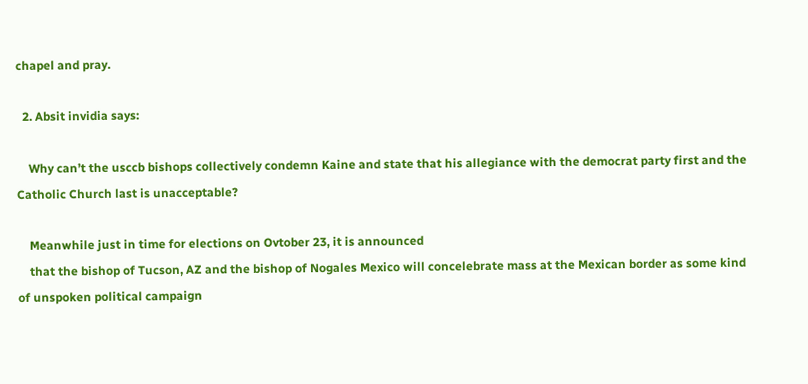chapel and pray.

  2. Absit invidia says:

    Why can’t the usccb bishops collectively condemn Kaine and state that his allegiance with the democrat party first and the Catholic Church last is unacceptable?

    Meanwhile just in time for elections on Ovtober 23, it is announced
    that the bishop of Tucson, AZ and the bishop of Nogales Mexico will concelebrate mass at the Mexican border as some kind of unspoken political campaign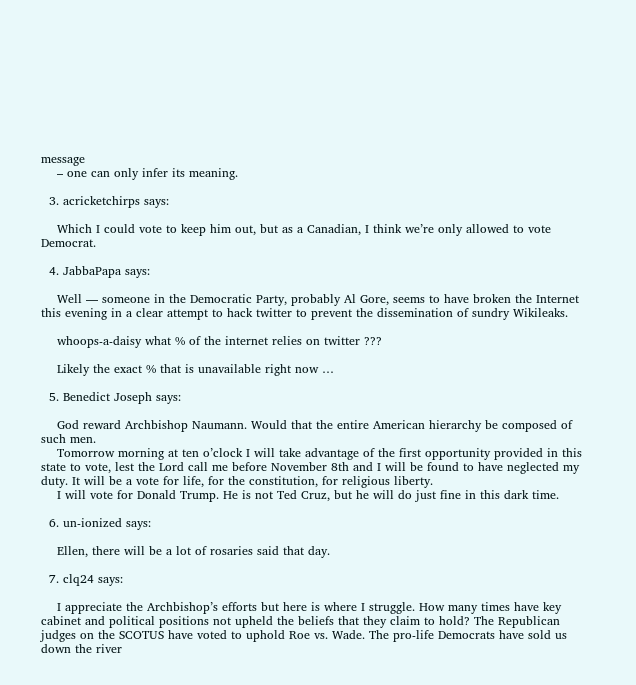message
    – one can only infer its meaning.

  3. acricketchirps says:

    Which I could vote to keep him out, but as a Canadian, I think we’re only allowed to vote Democrat.

  4. JabbaPapa says:

    Well — someone in the Democratic Party, probably Al Gore, seems to have broken the Internet this evening in a clear attempt to hack twitter to prevent the dissemination of sundry Wikileaks.

    whoops-a-daisy what % of the internet relies on twitter ???

    Likely the exact % that is unavailable right now …

  5. Benedict Joseph says:

    God reward Archbishop Naumann. Would that the entire American hierarchy be composed of such men.
    Tomorrow morning at ten o’clock I will take advantage of the first opportunity provided in this state to vote, lest the Lord call me before November 8th and I will be found to have neglected my duty. It will be a vote for life, for the constitution, for religious liberty.
    I will vote for Donald Trump. He is not Ted Cruz, but he will do just fine in this dark time.

  6. un-ionized says:

    Ellen, there will be a lot of rosaries said that day.

  7. clq24 says:

    I appreciate the Archbishop’s efforts but here is where I struggle. How many times have key cabinet and political positions not upheld the beliefs that they claim to hold? The Republican judges on the SCOTUS have voted to uphold Roe vs. Wade. The pro-life Democrats have sold us down the river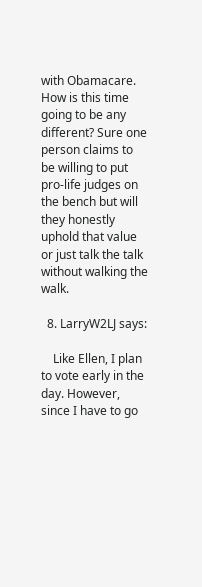with Obamacare. How is this time going to be any different? Sure one person claims to be willing to put pro-life judges on the bench but will they honestly uphold that value or just talk the talk without walking the walk.

  8. LarryW2LJ says:

    Like Ellen, I plan to vote early in the day. However, since I have to go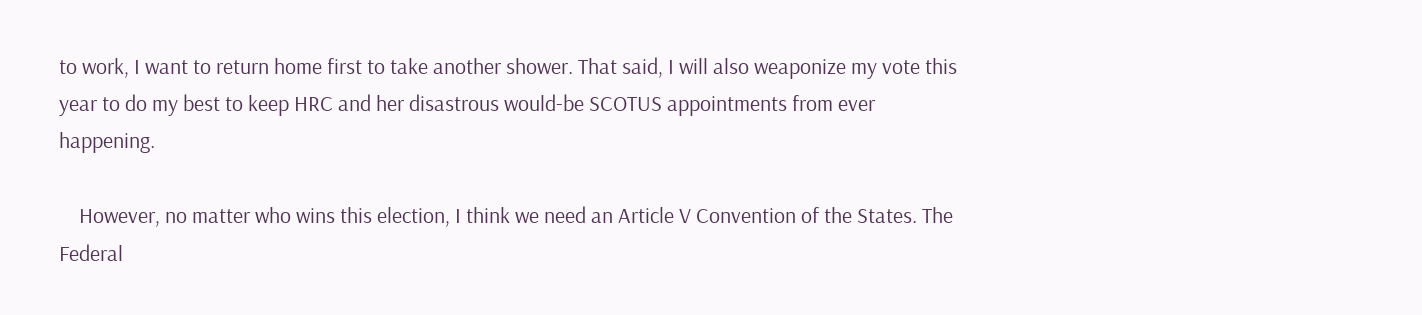to work, I want to return home first to take another shower. That said, I will also weaponize my vote this year to do my best to keep HRC and her disastrous would-be SCOTUS appointments from ever happening.

    However, no matter who wins this election, I think we need an Article V Convention of the States. The Federal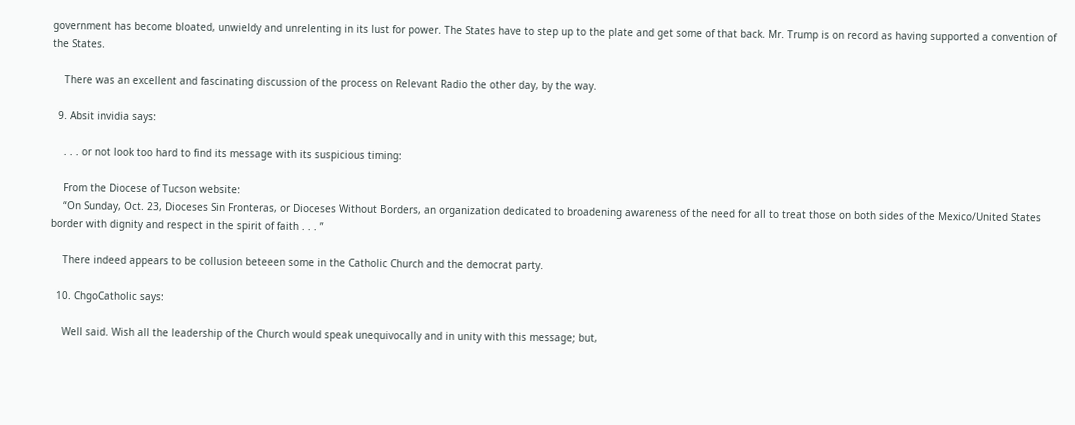government has become bloated, unwieldy and unrelenting in its lust for power. The States have to step up to the plate and get some of that back. Mr. Trump is on record as having supported a convention of the States.

    There was an excellent and fascinating discussion of the process on Relevant Radio the other day, by the way.

  9. Absit invidia says:

    . . . or not look too hard to find its message with its suspicious timing:

    From the Diocese of Tucson website:
    “On Sunday, Oct. 23, Dioceses Sin Fronteras, or Dioceses Without Borders, an organization dedicated to broadening awareness of the need for all to treat those on both sides of the Mexico/United States border with dignity and respect in the spirit of faith . . . ”

    There indeed appears to be collusion beteeen some in the Catholic Church and the democrat party.

  10. ChgoCatholic says:

    Well said. Wish all the leadership of the Church would speak unequivocally and in unity with this message; but,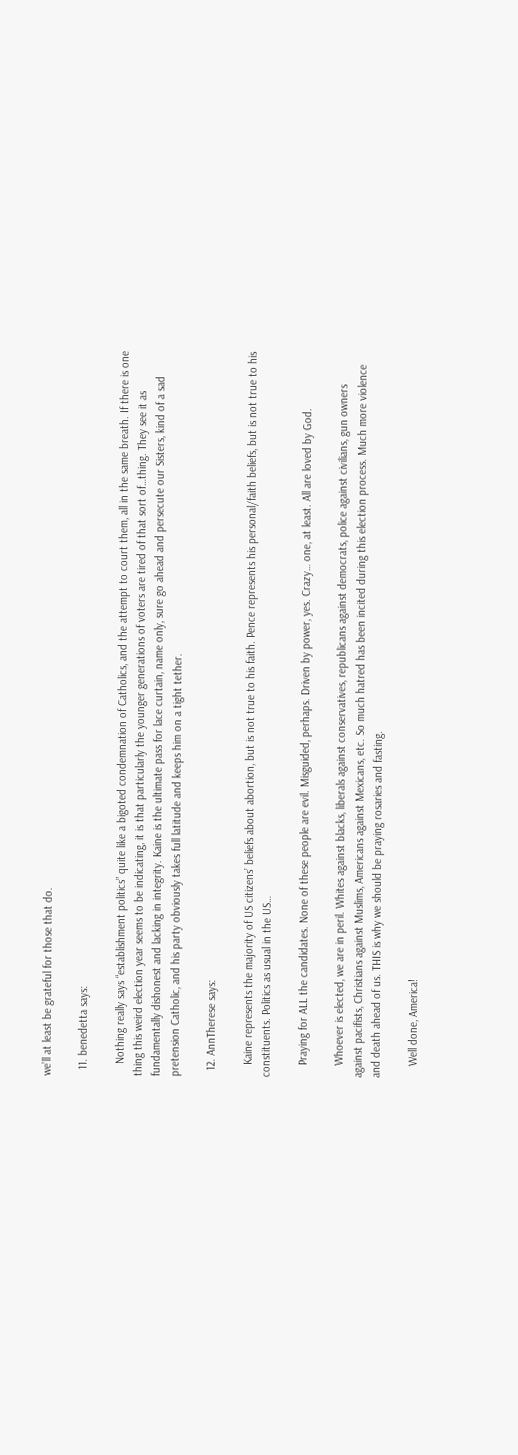we’ll at least be grateful for those that do.

  11. benedetta says:

    Nothing really says “establishment politics” quite like a bigoted condemnation of Catholics, and the attempt to court them, all in the same breath. If there is one thing this weird election year seems to be indicating, it is that particularly the younger generations of voters are tired of that sort of…thing. They see it as fundamentally dishonest and lacking in integrity. Kaine is the ultimate pass for lace curtain, name only, sure go ahead and persecute our Sisters, kind of a sad pretension Catholic, and his party obviously takes full latitude and keeps him on a tight tether.

  12. AnnTherese says:

    Kaine represents the majority of US citizens’ beliefs about abortion, but is not true to his faith. Pence represents his personal/faith beliefs, but is not true to his constituents. Politics as usual in the US…

    Praying for ALL the candidates. None of these people are evil. Misguided, perhaps. Driven by power, yes. Crazy… one, at least. All are loved by God.

    Whoever is elected, we are in peril. Whites against blacks, liberals against conservatives, republicans against democrats, police against civilians, gun owners against pacifists, Christians against Muslims, Americans against Mexicans, etc. So much hatred has been incited during this election process. Much more violence and death ahead of us. THIS is why we should be praying rosaries and fasting.

    Well done, America!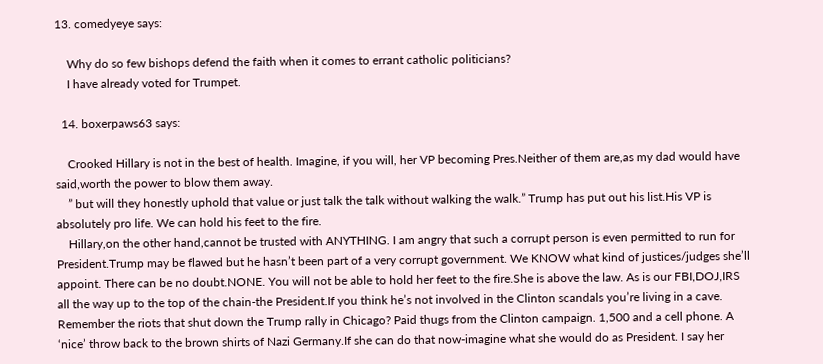13. comedyeye says:

    Why do so few bishops defend the faith when it comes to errant catholic politicians?
    I have already voted for Trumpet.

  14. boxerpaws63 says:

    Crooked Hillary is not in the best of health. Imagine, if you will, her VP becoming Pres.Neither of them are,as my dad would have said,worth the power to blow them away.
    ” but will they honestly uphold that value or just talk the talk without walking the walk.” Trump has put out his list.His VP is absolutely pro life. We can hold his feet to the fire.
    Hillary,on the other hand,cannot be trusted with ANYTHING. I am angry that such a corrupt person is even permitted to run for President.Trump may be flawed but he hasn’t been part of a very corrupt government. We KNOW what kind of justices/judges she’ll appoint. There can be no doubt.NONE. You will not be able to hold her feet to the fire.She is above the law. As is our FBI,DOJ,IRS all the way up to the top of the chain-the President.If you think he’s not involved in the Clinton scandals you’re living in a cave. Remember the riots that shut down the Trump rally in Chicago? Paid thugs from the Clinton campaign. 1,500 and a cell phone. A ‘nice’ throw back to the brown shirts of Nazi Germany.If she can do that now-imagine what she would do as President. I say her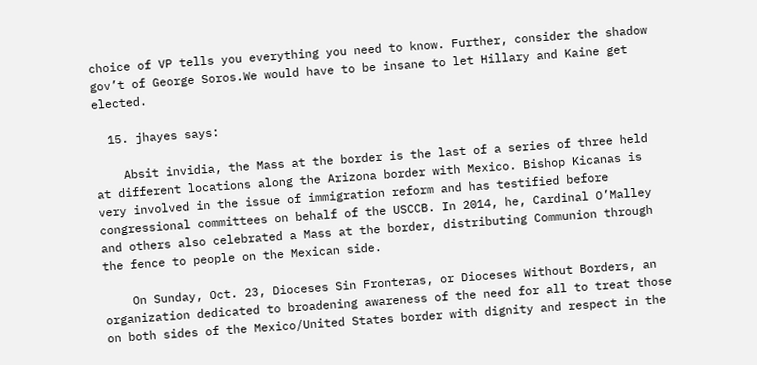choice of VP tells you everything you need to know. Further, consider the shadow gov’t of George Soros.We would have to be insane to let Hillary and Kaine get elected.

  15. jhayes says:

    Absit invidia, the Mass at the border is the last of a series of three held at different locations along the Arizona border with Mexico. Bishop Kicanas is very involved in the issue of immigration reform and has testified before congressional committees on behalf of the USCCB. In 2014, he, Cardinal O’Malley and others also celebrated a Mass at the border, distributing Communion through the fence to people on the Mexican side.

    On Sunday, Oct. 23, Dioceses Sin Fronteras, or Dioceses Without Borders, an organization dedicated to broadening awareness of the need for all to treat those on both sides of the Mexico/United States border with dignity and respect in the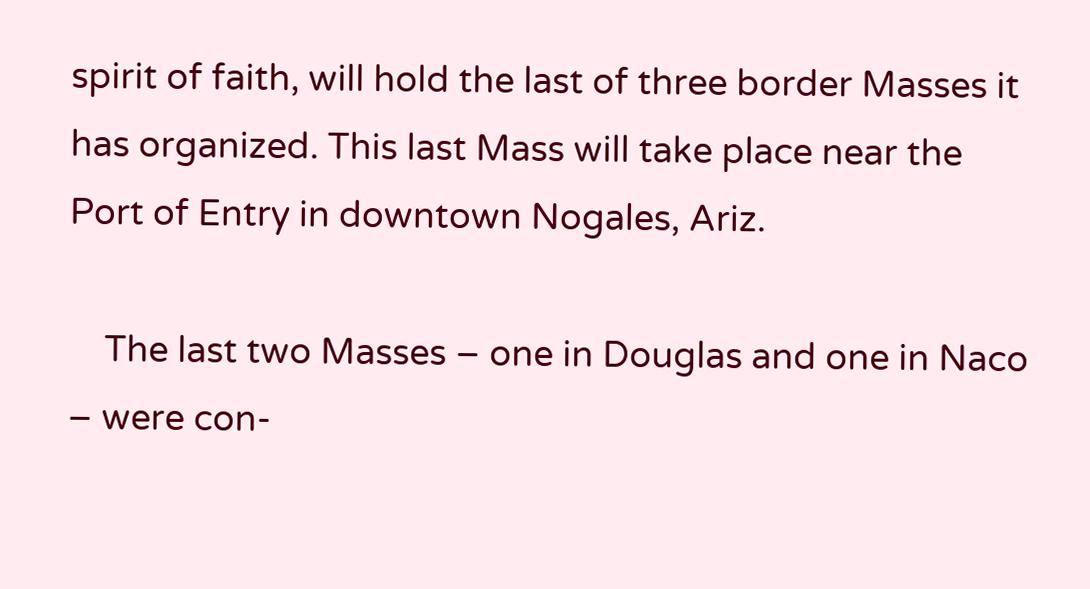spirit of faith, will hold the last of three border Masses it has organized. This last Mass will take place near the Port of Entry in downtown Nogales, Ariz.

    The last two Masses – one in Douglas and one in Naco – were con-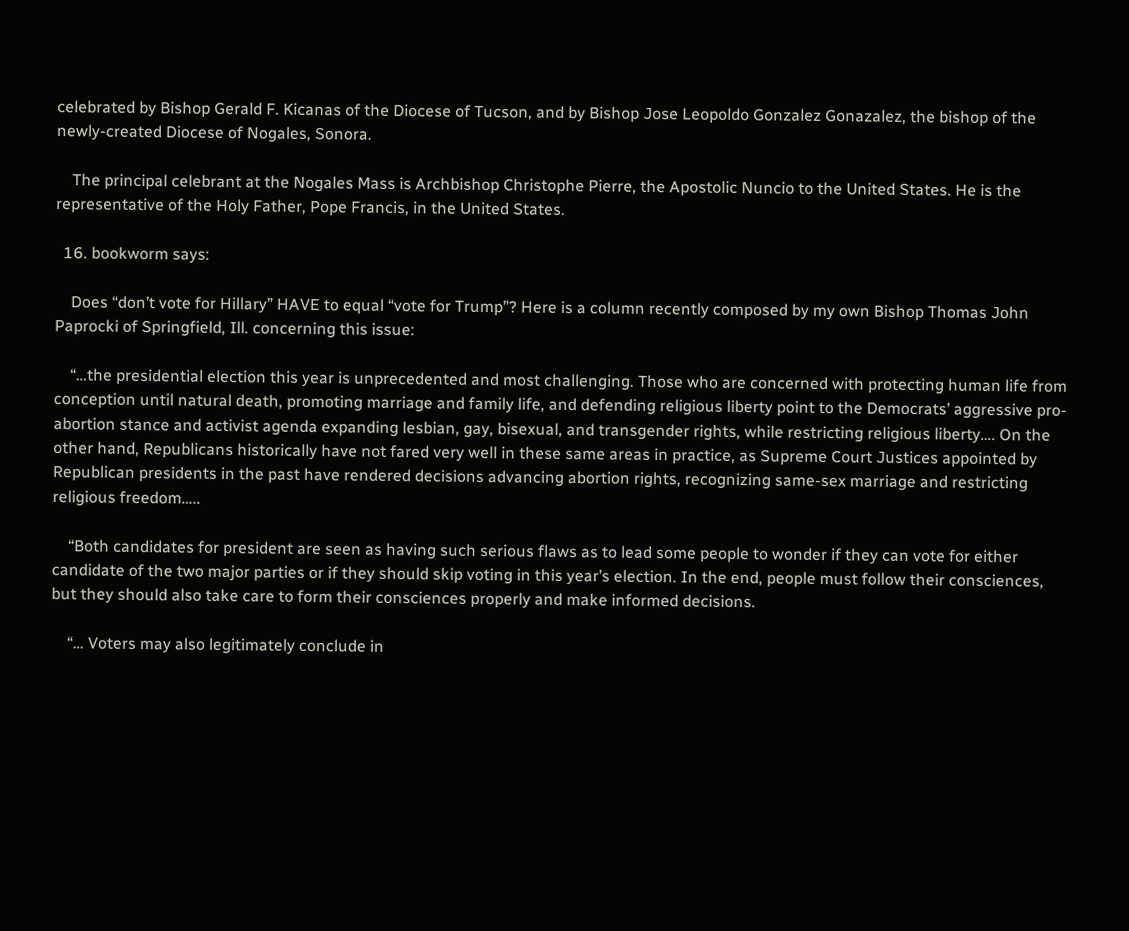celebrated by Bishop Gerald F. Kicanas of the Diocese of Tucson, and by Bishop Jose Leopoldo Gonzalez Gonazalez, the bishop of the newly-created Diocese of Nogales, Sonora.

    The principal celebrant at the Nogales Mass is Archbishop Christophe Pierre, the Apostolic Nuncio to the United States. He is the representative of the Holy Father, Pope Francis, in the United States.

  16. bookworm says:

    Does “don’t vote for Hillary” HAVE to equal “vote for Trump”? Here is a column recently composed by my own Bishop Thomas John Paprocki of Springfield, Ill. concerning this issue:

    “…the presidential election this year is unprecedented and most challenging. Those who are concerned with protecting human life from conception until natural death, promoting marriage and family life, and defending religious liberty point to the Democrats’ aggressive pro-abortion stance and activist agenda expanding lesbian, gay, bisexual, and transgender rights, while restricting religious liberty…. On the other hand, Republicans historically have not fared very well in these same areas in practice, as Supreme Court Justices appointed by Republican presidents in the past have rendered decisions advancing abortion rights, recognizing same-sex marriage and restricting religious freedom…..

    “Both candidates for president are seen as having such serious flaws as to lead some people to wonder if they can vote for either candidate of the two major parties or if they should skip voting in this year’s election. In the end, people must follow their consciences, but they should also take care to form their consciences properly and make informed decisions.

    “… Voters may also legitimately conclude in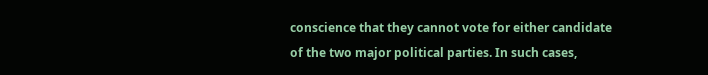conscience that they cannot vote for either candidate of the two major political parties. In such cases,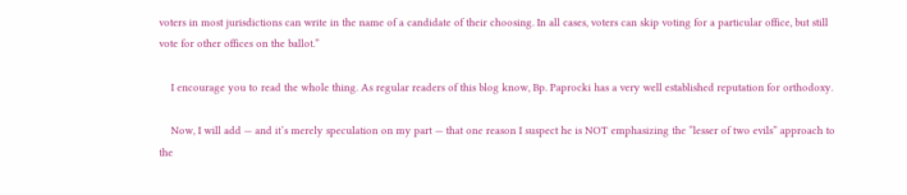voters in most jurisdictions can write in the name of a candidate of their choosing. In all cases, voters can skip voting for a particular office, but still vote for other offices on the ballot.”

    I encourage you to read the whole thing. As regular readers of this blog know, Bp. Paprocki has a very well established reputation for orthodoxy.

    Now, I will add — and it’s merely speculation on my part — that one reason I suspect he is NOT emphasizing the “lesser of two evils” approach to the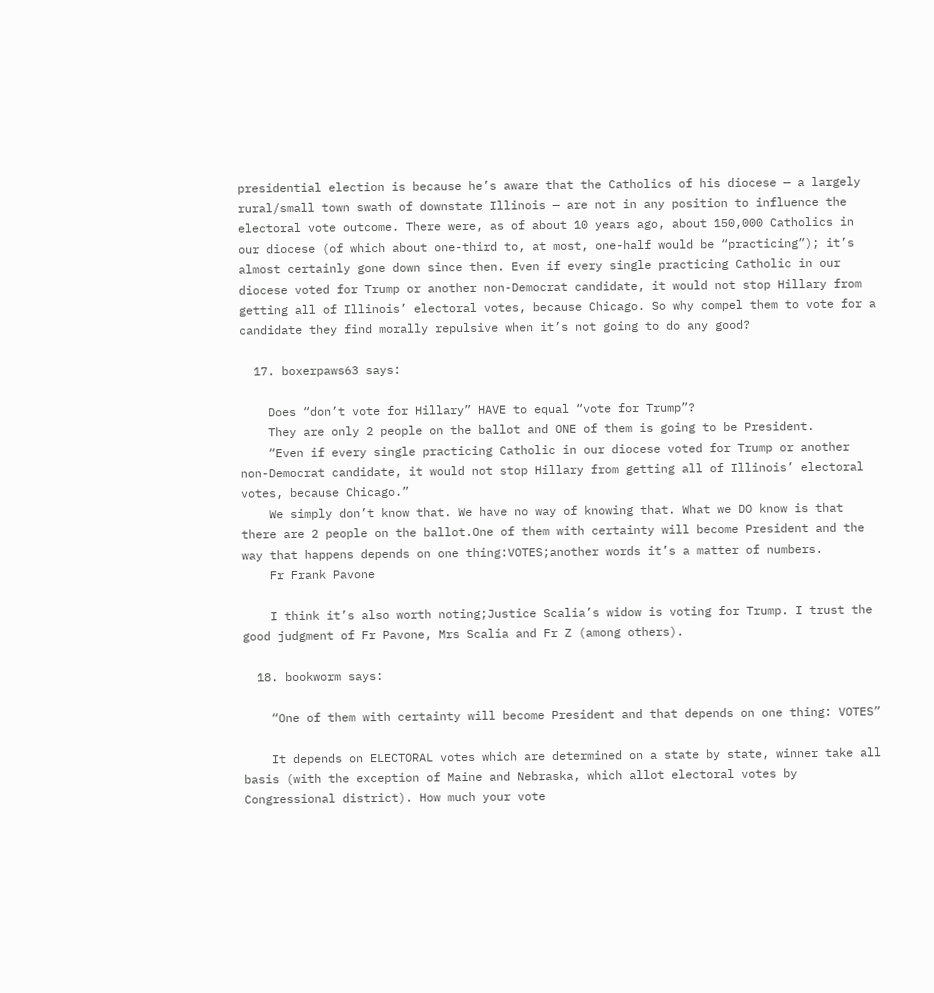presidential election is because he’s aware that the Catholics of his diocese — a largely rural/small town swath of downstate Illinois — are not in any position to influence the electoral vote outcome. There were, as of about 10 years ago, about 150,000 Catholics in our diocese (of which about one-third to, at most, one-half would be “practicing”); it’s almost certainly gone down since then. Even if every single practicing Catholic in our diocese voted for Trump or another non-Democrat candidate, it would not stop Hillary from getting all of Illinois’ electoral votes, because Chicago. So why compel them to vote for a candidate they find morally repulsive when it’s not going to do any good?

  17. boxerpaws63 says:

    Does “don’t vote for Hillary” HAVE to equal “vote for Trump”?
    They are only 2 people on the ballot and ONE of them is going to be President.
    “Even if every single practicing Catholic in our diocese voted for Trump or another non-Democrat candidate, it would not stop Hillary from getting all of Illinois’ electoral votes, because Chicago.”
    We simply don’t know that. We have no way of knowing that. What we DO know is that there are 2 people on the ballot.One of them with certainty will become President and the way that happens depends on one thing:VOTES;another words it’s a matter of numbers.
    Fr Frank Pavone

    I think it’s also worth noting;Justice Scalia’s widow is voting for Trump. I trust the good judgment of Fr Pavone, Mrs Scalia and Fr Z (among others).

  18. bookworm says:

    “One of them with certainty will become President and that depends on one thing: VOTES”

    It depends on ELECTORAL votes which are determined on a state by state, winner take all basis (with the exception of Maine and Nebraska, which allot electoral votes by Congressional district). How much your vote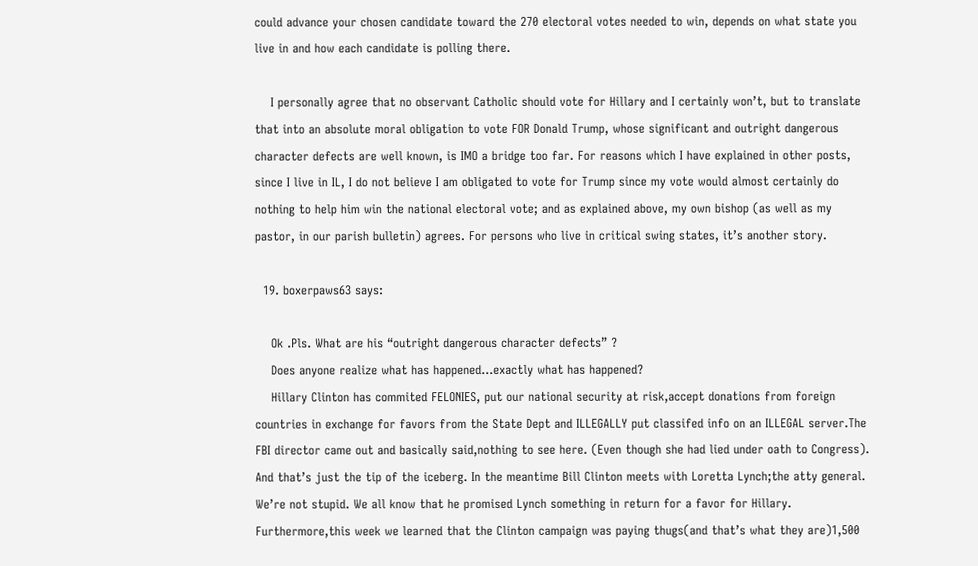could advance your chosen candidate toward the 270 electoral votes needed to win, depends on what state you live in and how each candidate is polling there.

    I personally agree that no observant Catholic should vote for Hillary and I certainly won’t, but to translate that into an absolute moral obligation to vote FOR Donald Trump, whose significant and outright dangerous character defects are well known, is IMO a bridge too far. For reasons which I have explained in other posts, since I live in IL, I do not believe I am obligated to vote for Trump since my vote would almost certainly do nothing to help him win the national electoral vote; and as explained above, my own bishop (as well as my pastor, in our parish bulletin) agrees. For persons who live in critical swing states, it’s another story.

  19. boxerpaws63 says:

    Ok .Pls. What are his “outright dangerous character defects” ?
    Does anyone realize what has happened…exactly what has happened?
    Hillary Clinton has commited FELONIES, put our national security at risk,accept donations from foreign countries in exchange for favors from the State Dept and ILLEGALLY put classifed info on an ILLEGAL server.The FBI director came out and basically said,nothing to see here. (Even though she had lied under oath to Congress). And that’s just the tip of the iceberg. In the meantime Bill Clinton meets with Loretta Lynch;the atty general. We’re not stupid. We all know that he promised Lynch something in return for a favor for Hillary. Furthermore,this week we learned that the Clinton campaign was paying thugs(and that’s what they are)1,500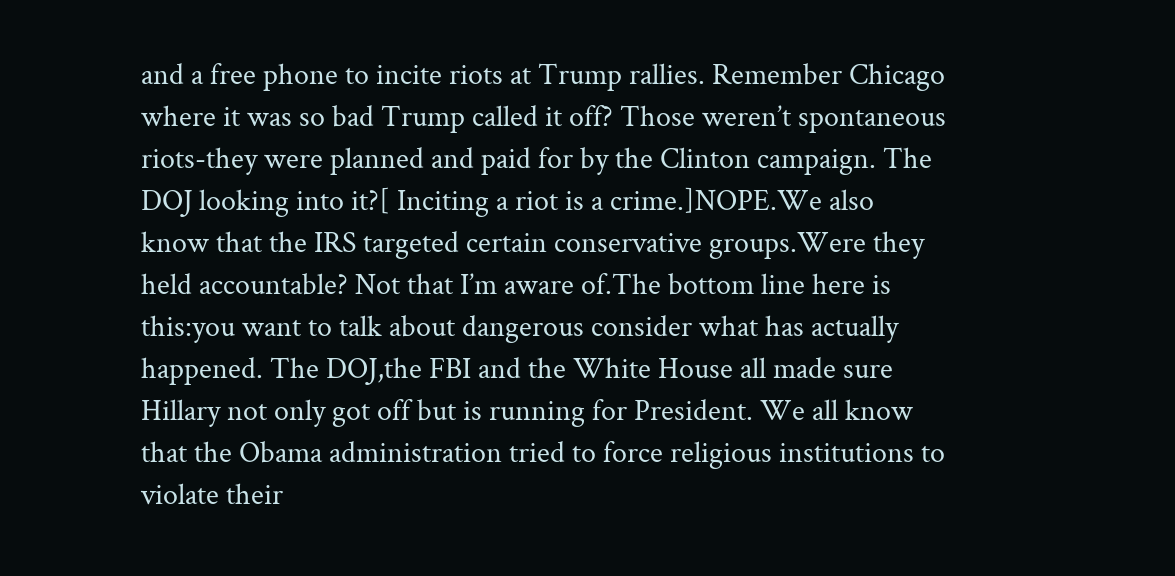and a free phone to incite riots at Trump rallies. Remember Chicago where it was so bad Trump called it off? Those weren’t spontaneous riots-they were planned and paid for by the Clinton campaign. The DOJ looking into it?[ Inciting a riot is a crime.]NOPE.We also know that the IRS targeted certain conservative groups.Were they held accountable? Not that I’m aware of.The bottom line here is this:you want to talk about dangerous consider what has actually happened. The DOJ,the FBI and the White House all made sure Hillary not only got off but is running for President. We all know that the Obama administration tried to force religious institutions to violate their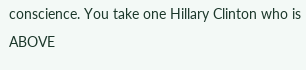conscience. You take one Hillary Clinton who is ABOVE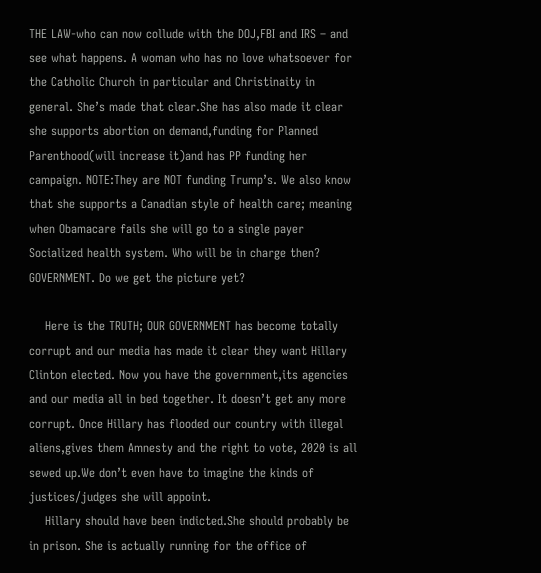THE LAW-who can now collude with the DOJ,FBI and IRS – and see what happens. A woman who has no love whatsoever for the Catholic Church in particular and Christinaity in general. She’s made that clear.She has also made it clear she supports abortion on demand,funding for Planned Parenthood(will increase it)and has PP funding her campaign. NOTE:They are NOT funding Trump’s. We also know that she supports a Canadian style of health care; meaning when Obamacare fails she will go to a single payer Socialized health system. Who will be in charge then? GOVERNMENT. Do we get the picture yet?

    Here is the TRUTH; OUR GOVERNMENT has become totally corrupt and our media has made it clear they want Hillary Clinton elected. Now you have the government,its agencies and our media all in bed together. It doesn’t get any more corrupt. Once Hillary has flooded our country with illegal aliens,gives them Amnesty and the right to vote, 2020 is all sewed up.We don’t even have to imagine the kinds of justices/judges she will appoint.
    Hillary should have been indicted.She should probably be in prison. She is actually running for the office of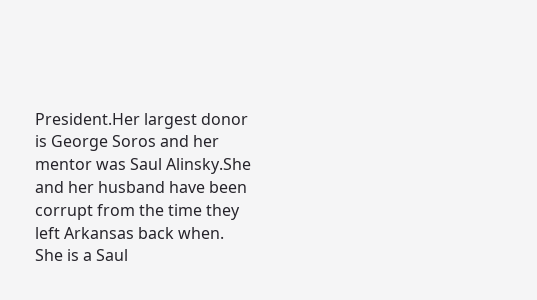President.Her largest donor is George Soros and her mentor was Saul Alinsky.She and her husband have been corrupt from the time they left Arkansas back when. She is a Saul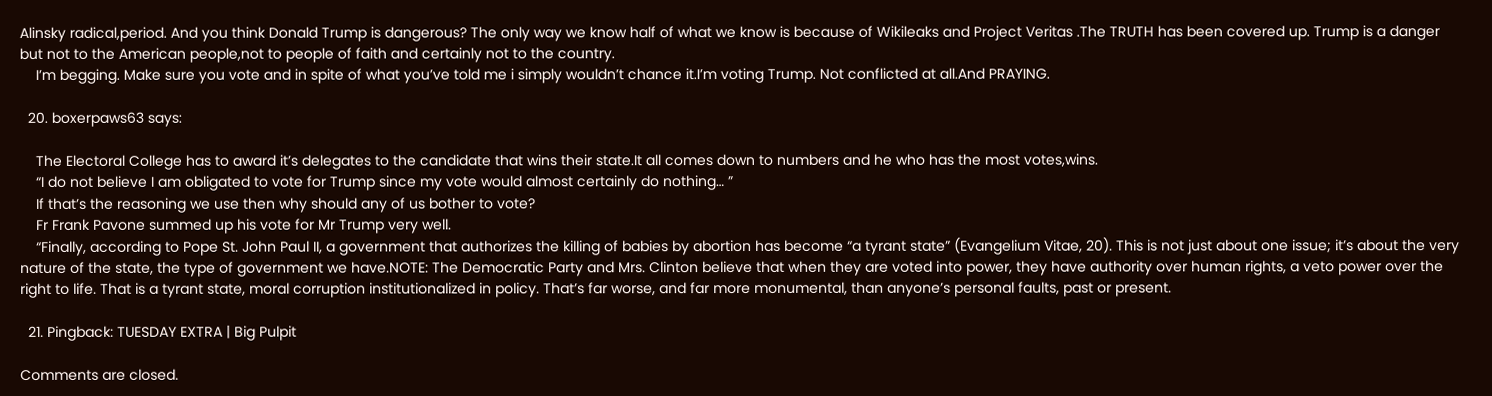Alinsky radical,period. And you think Donald Trump is dangerous? The only way we know half of what we know is because of Wikileaks and Project Veritas .The TRUTH has been covered up. Trump is a danger but not to the American people,not to people of faith and certainly not to the country.
    I’m begging. Make sure you vote and in spite of what you’ve told me i simply wouldn’t chance it.I’m voting Trump. Not conflicted at all.And PRAYING.

  20. boxerpaws63 says:

    The Electoral College has to award it’s delegates to the candidate that wins their state.It all comes down to numbers and he who has the most votes,wins.
    “I do not believe I am obligated to vote for Trump since my vote would almost certainly do nothing… ”
    If that’s the reasoning we use then why should any of us bother to vote?
    Fr Frank Pavone summed up his vote for Mr Trump very well.
    “Finally, according to Pope St. John Paul II, a government that authorizes the killing of babies by abortion has become “a tyrant state” (Evangelium Vitae, 20). This is not just about one issue; it’s about the very nature of the state, the type of government we have.NOTE: The Democratic Party and Mrs. Clinton believe that when they are voted into power, they have authority over human rights, a veto power over the right to life. That is a tyrant state, moral corruption institutionalized in policy. That’s far worse, and far more monumental, than anyone’s personal faults, past or present.

  21. Pingback: TUESDAY EXTRA | Big Pulpit

Comments are closed.